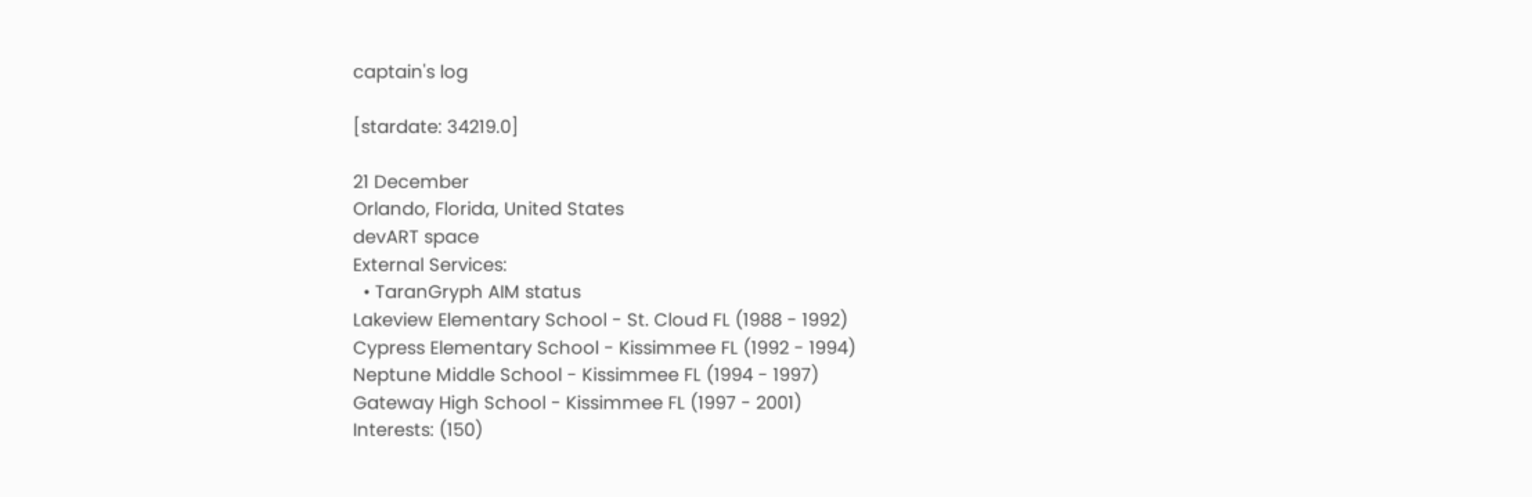captain's log

[stardate: 34219.0]

21 December
Orlando, Florida, United States
devART space
External Services:
  • TaranGryph AIM status
Lakeview Elementary School - St. Cloud FL (1988 - 1992)
Cypress Elementary School - Kissimmee FL (1992 - 1994)
Neptune Middle School - Kissimmee FL (1994 - 1997)
Gateway High School - Kissimmee FL (1997 - 2001)
Interests: (150)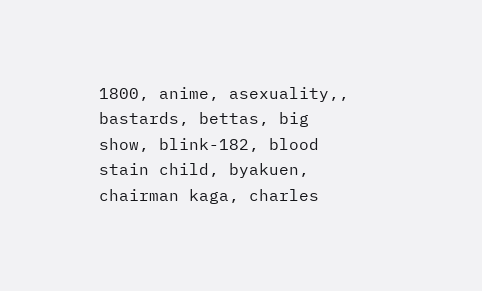1800, anime, asexuality,, bastards, bettas, big show, blink-182, blood stain child, byakuen, chairman kaga, charles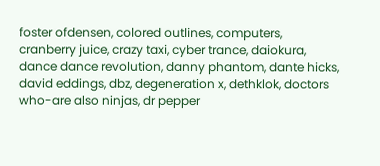foster ofdensen, colored outlines, computers, cranberry juice, crazy taxi, cyber trance, daiokura, dance dance revolution, danny phantom, dante hicks, david eddings, dbz, degeneration x, dethklok, doctors who-are also ninjas, dr pepper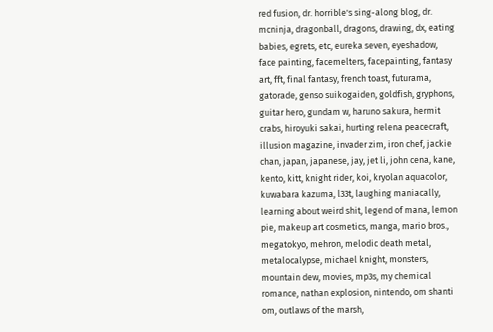red fusion, dr. horrible's sing-along blog, dr. mcninja, dragonball, dragons, drawing, dx, eating babies, egrets, etc, eureka seven, eyeshadow, face painting, facemelters, facepainting, fantasy art, fft, final fantasy, french toast, futurama, gatorade, genso suikogaiden, goldfish, gryphons, guitar hero, gundam w, haruno sakura, hermit crabs, hiroyuki sakai, hurting relena peacecraft, illusion magazine, invader zim, iron chef, jackie chan, japan, japanese, jay, jet li, john cena, kane, kento, kitt, knight rider, koi, kryolan aquacolor, kuwabara kazuma, l33t, laughing maniacally, learning about weird shit, legend of mana, lemon pie, makeup art cosmetics, manga, mario bros., megatokyo, mehron, melodic death metal, metalocalypse, michael knight, monsters, mountain dew, movies, mp3s, my chemical romance, nathan explosion, nintendo, om shanti om, outlaws of the marsh,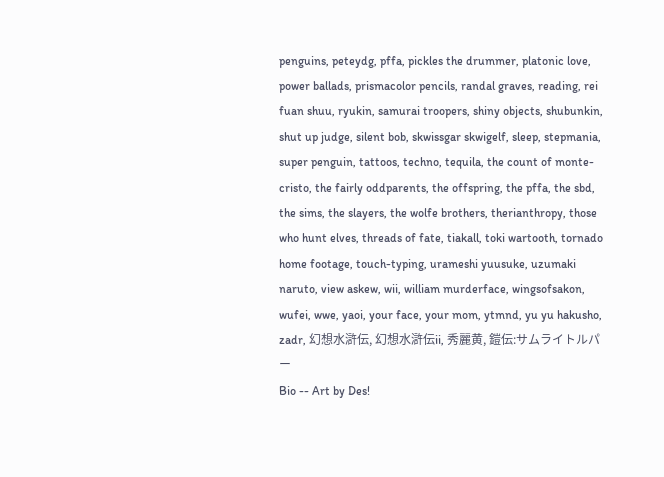penguins, peteydg, pffa, pickles the drummer, platonic love, power ballads, prismacolor pencils, randal graves, reading, rei fuan shuu, ryukin, samurai troopers, shiny objects, shubunkin, shut up judge, silent bob, skwissgar skwigelf, sleep, stepmania, super penguin, tattoos, techno, tequila, the count of monte-cristo, the fairly oddparents, the offspring, the pffa, the sbd, the sims, the slayers, the wolfe brothers, therianthropy, those who hunt elves, threads of fate, tiakall, toki wartooth, tornado home footage, touch-typing, urameshi yuusuke, uzumaki naruto, view askew, wii, william murderface, wingsofsakon, wufei, wwe, yaoi, your face, your mom, ytmnd, yu yu hakusho, zadr, 幻想水滸伝, 幻想水滸伝ii, 秀麗黄, 鎧伝:サムライトルパー
Bio -- Art by Des!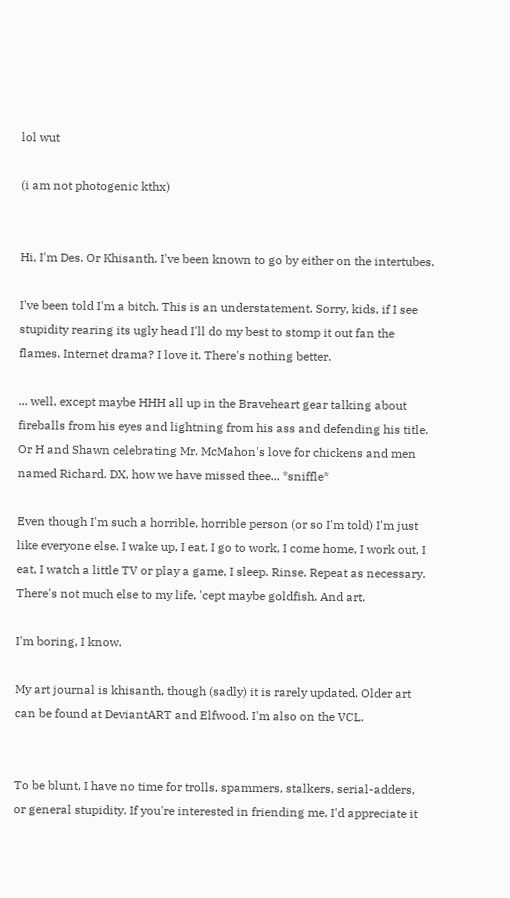lol wut

(i am not photogenic kthx)


Hi, I'm Des. Or Khisanth. I've been known to go by either on the intertubes.

I've been told I'm a bitch. This is an understatement. Sorry, kids, if I see stupidity rearing its ugly head I'll do my best to stomp it out fan the flames. Internet drama? I love it. There's nothing better.

... well, except maybe HHH all up in the Braveheart gear talking about fireballs from his eyes and lightning from his ass and defending his title. Or H and Shawn celebrating Mr. McMahon's love for chickens and men named Richard. DX, how we have missed thee... *sniffle*

Even though I'm such a horrible, horrible person (or so I'm told) I'm just like everyone else. I wake up, I eat, I go to work, I come home, I work out, I eat, I watch a little TV or play a game, I sleep. Rinse. Repeat as necessary. There's not much else to my life, 'cept maybe goldfish. And art.

I'm boring, I know.

My art journal is khisanth, though (sadly) it is rarely updated. Older art can be found at DeviantART and Elfwood. I'm also on the VCL.


To be blunt, I have no time for trolls, spammers, stalkers, serial-adders, or general stupidity. If you're interested in friending me, I'd appreciate it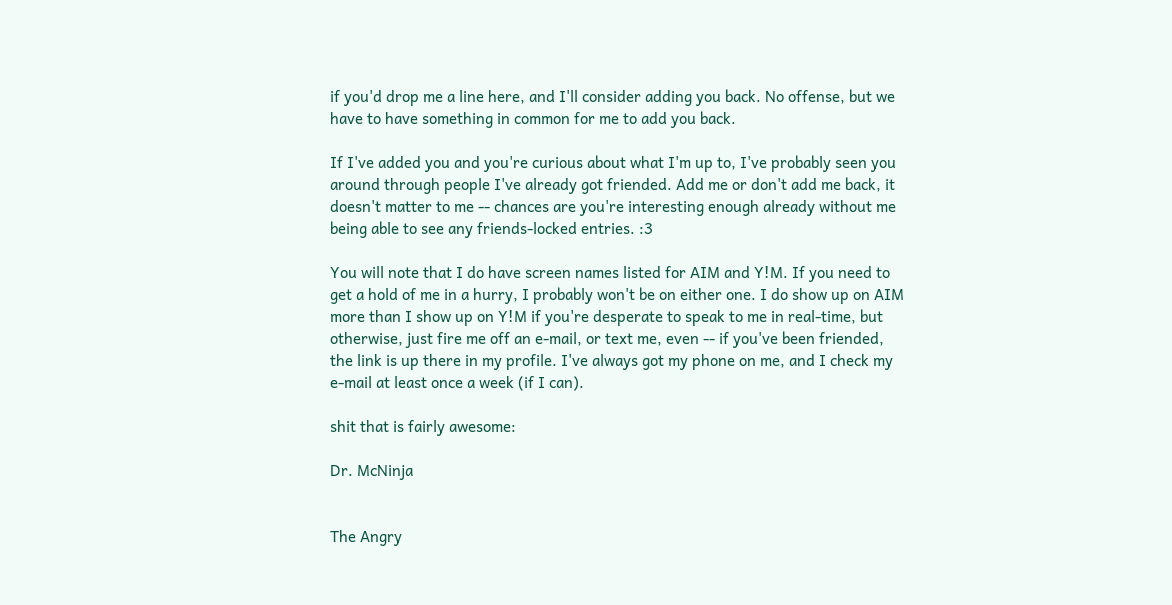if you'd drop me a line here, and I'll consider adding you back. No offense, but we have to have something in common for me to add you back.

If I've added you and you're curious about what I'm up to, I've probably seen you around through people I've already got friended. Add me or don't add me back, it doesn't matter to me -- chances are you're interesting enough already without me being able to see any friends-locked entries. :3

You will note that I do have screen names listed for AIM and Y!M. If you need to get a hold of me in a hurry, I probably won't be on either one. I do show up on AIM more than I show up on Y!M if you're desperate to speak to me in real-time, but otherwise, just fire me off an e-mail, or text me, even -- if you've been friended, the link is up there in my profile. I've always got my phone on me, and I check my e-mail at least once a week (if I can).

shit that is fairly awesome:

Dr. McNinja


The Angry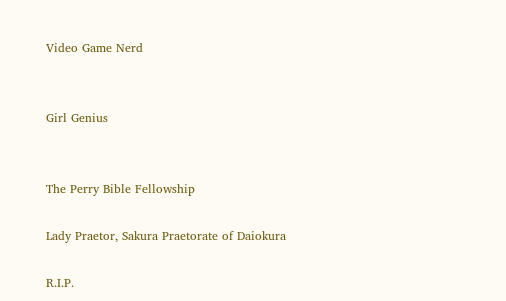Video Game Nerd


Girl Genius


The Perry Bible Fellowship

Lady Praetor, Sakura Praetorate of Daiokura

R.I.P.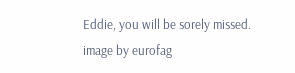Eddie, you will be sorely missed.
image by eurofag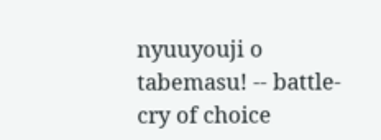nyuuyouji o tabemasu! -- battle-cry of choice